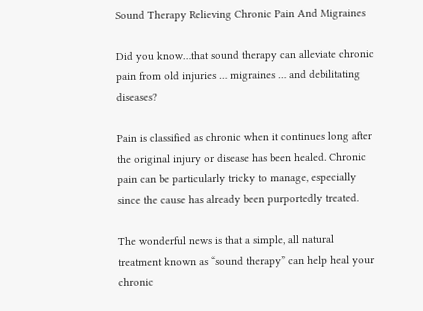Sound Therapy Relieving Chronic Pain And Migraines

Did you know…that sound therapy can alleviate chronic pain from old injuries … migraines … and debilitating diseases?

Pain is classified as chronic when it continues long after the original injury or disease has been healed. Chronic pain can be particularly tricky to manage, especially since the cause has already been purportedly treated.

The wonderful news is that a simple, all natural treatment known as “sound therapy” can help heal your chronic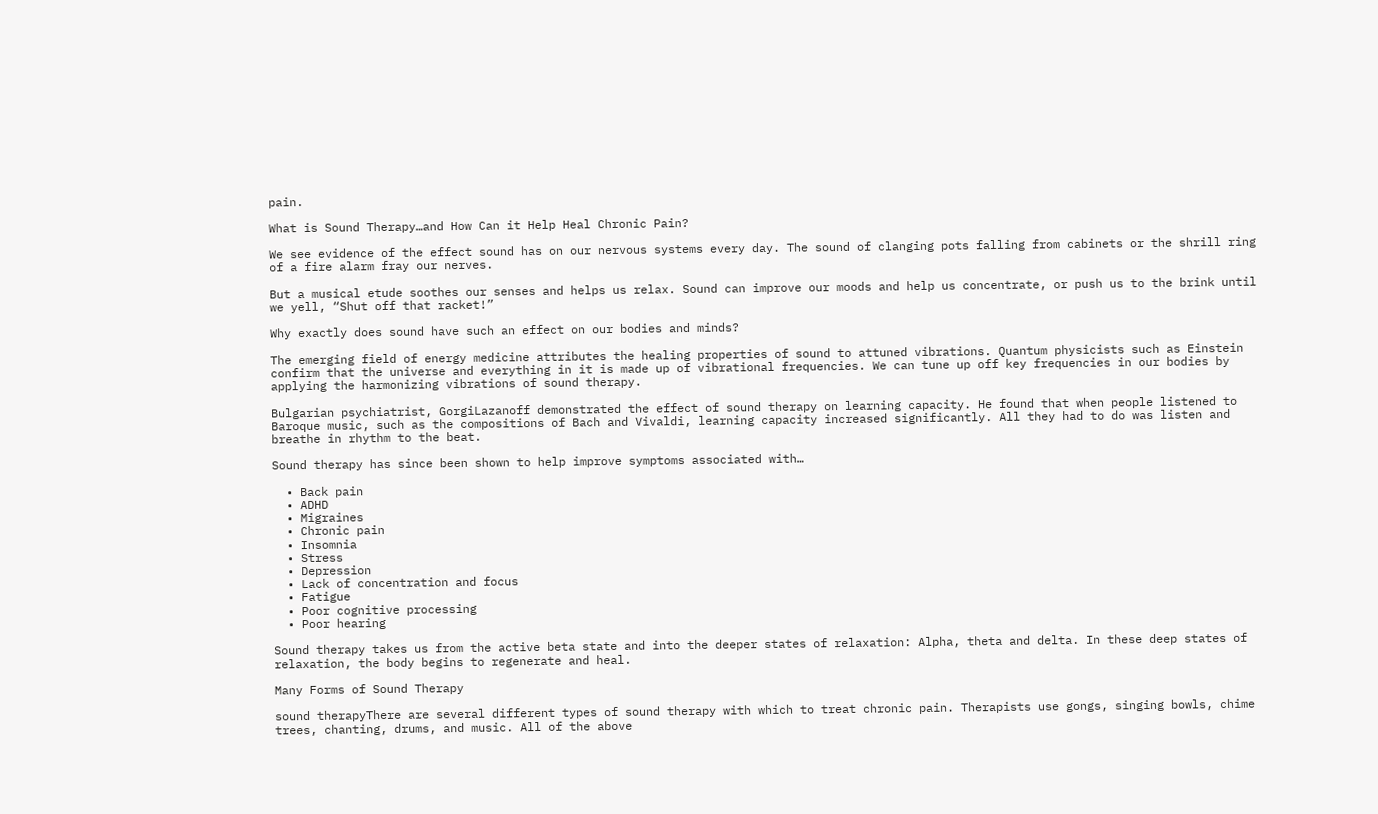pain.

What is Sound Therapy…and How Can it Help Heal Chronic Pain?

We see evidence of the effect sound has on our nervous systems every day. The sound of clanging pots falling from cabinets or the shrill ring of a fire alarm fray our nerves.

But a musical etude soothes our senses and helps us relax. Sound can improve our moods and help us concentrate, or push us to the brink until we yell, “Shut off that racket!”

Why exactly does sound have such an effect on our bodies and minds?

The emerging field of energy medicine attributes the healing properties of sound to attuned vibrations. Quantum physicists such as Einstein confirm that the universe and everything in it is made up of vibrational frequencies. We can tune up off key frequencies in our bodies by applying the harmonizing vibrations of sound therapy.

Bulgarian psychiatrist, GorgiLazanoff demonstrated the effect of sound therapy on learning capacity. He found that when people listened to Baroque music, such as the compositions of Bach and Vivaldi, learning capacity increased significantly. All they had to do was listen and breathe in rhythm to the beat.

Sound therapy has since been shown to help improve symptoms associated with…

  • Back pain
  • ADHD
  • Migraines
  • Chronic pain
  • Insomnia
  • Stress
  • Depression
  • Lack of concentration and focus
  • Fatigue
  • Poor cognitive processing
  • Poor hearing

Sound therapy takes us from the active beta state and into the deeper states of relaxation: Alpha, theta and delta. In these deep states of relaxation, the body begins to regenerate and heal.

Many Forms of Sound Therapy

sound therapyThere are several different types of sound therapy with which to treat chronic pain. Therapists use gongs, singing bowls, chime trees, chanting, drums, and music. All of the above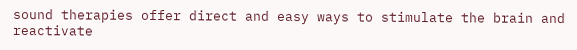sound therapies offer direct and easy ways to stimulate the brain and reactivate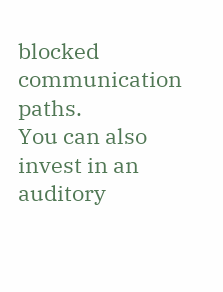blocked communication paths.
You can also invest in an auditory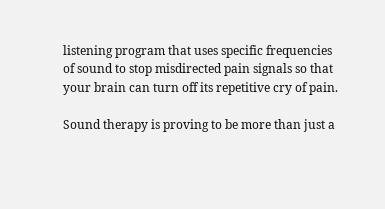listening program that uses specific frequencies of sound to stop misdirected pain signals so that your brain can turn off its repetitive cry of pain.

Sound therapy is proving to be more than just a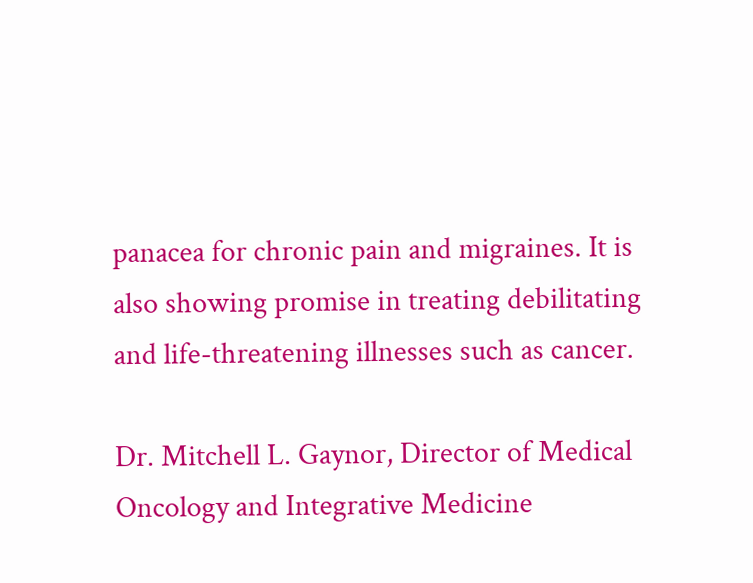panacea for chronic pain and migraines. It is also showing promise in treating debilitating and life-threatening illnesses such as cancer.

Dr. Mitchell L. Gaynor, Director of Medical Oncology and Integrative Medicine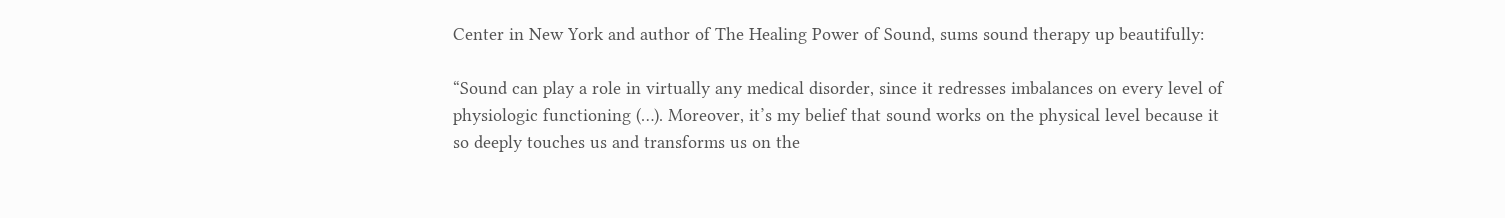Center in New York and author of The Healing Power of Sound, sums sound therapy up beautifully:

“Sound can play a role in virtually any medical disorder, since it redresses imbalances on every level of physiologic functioning (…). Moreover, it’s my belief that sound works on the physical level because it so deeply touches us and transforms us on the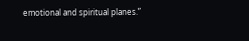emotional and spiritual planes.”